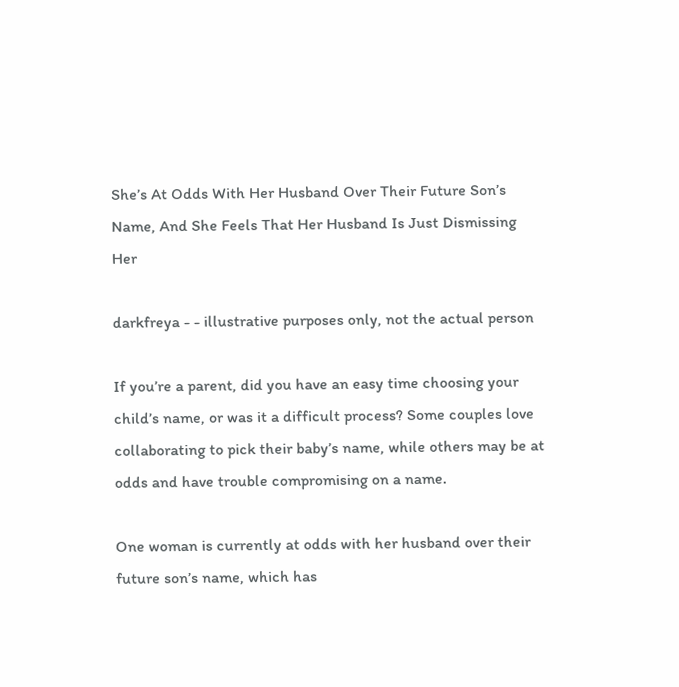She’s At Odds With Her Husband Over Their Future Son’s Name, And She Feels That Her Husband Is Just Dismissing Her

darkfreya - - illustrative purposes only, not the actual person

If you’re a parent, did you have an easy time choosing your child’s name, or was it a difficult process? Some couples love collaborating to pick their baby’s name, while others may be at odds and have trouble compromising on a name.

One woman is currently at odds with her husband over their future son’s name, which has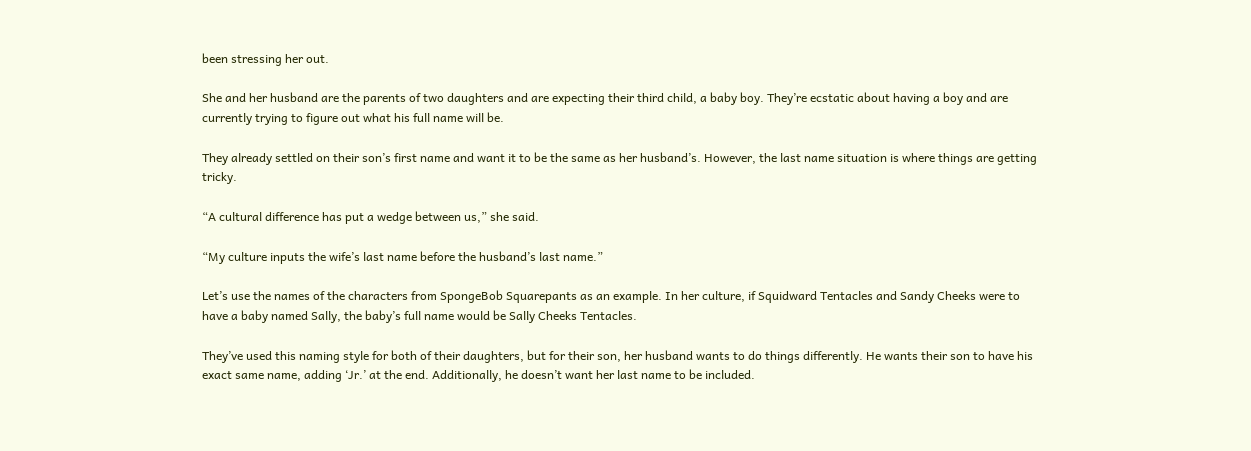been stressing her out.

She and her husband are the parents of two daughters and are expecting their third child, a baby boy. They’re ecstatic about having a boy and are currently trying to figure out what his full name will be.

They already settled on their son’s first name and want it to be the same as her husband’s. However, the last name situation is where things are getting tricky.

“A cultural difference has put a wedge between us,” she said.

“My culture inputs the wife’s last name before the husband’s last name.”

Let’s use the names of the characters from SpongeBob Squarepants as an example. In her culture, if Squidward Tentacles and Sandy Cheeks were to have a baby named Sally, the baby’s full name would be Sally Cheeks Tentacles.

They’ve used this naming style for both of their daughters, but for their son, her husband wants to do things differently. He wants their son to have his exact same name, adding ‘Jr.’ at the end. Additionally, he doesn’t want her last name to be included.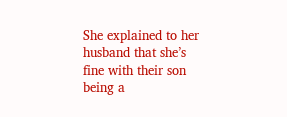She explained to her husband that she’s fine with their son being a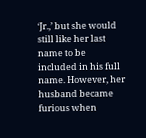‘Jr.,’ but she would still like her last name to be included in his full name. However, her husband became furious when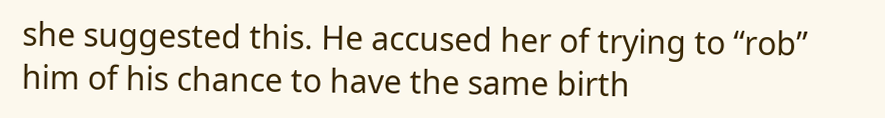she suggested this. He accused her of trying to “rob” him of his chance to have the same birth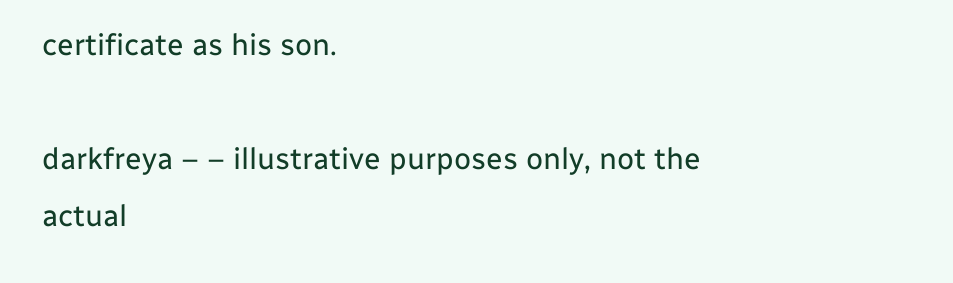certificate as his son.

darkfreya – – illustrative purposes only, not the actual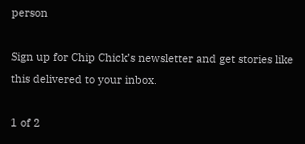person

Sign up for Chip Chick’s newsletter and get stories like this delivered to your inbox.

1 of 2